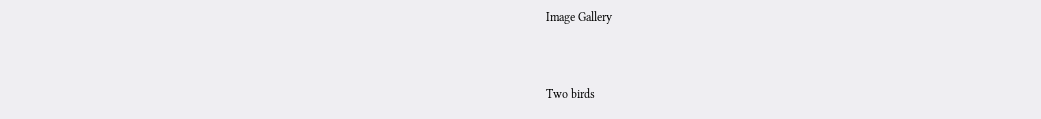Image Gallery


Two birds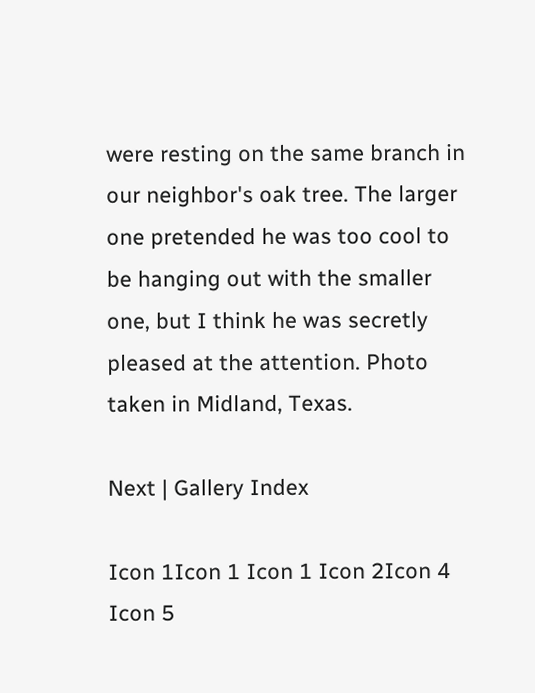were resting on the same branch in our neighbor's oak tree. The larger one pretended he was too cool to be hanging out with the smaller one, but I think he was secretly pleased at the attention. Photo taken in Midland, Texas.

Next | Gallery Index

Icon 1Icon 1 Icon 1 Icon 2Icon 4 Icon 5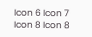Icon 6 Icon 7 Icon 8 Icon 8